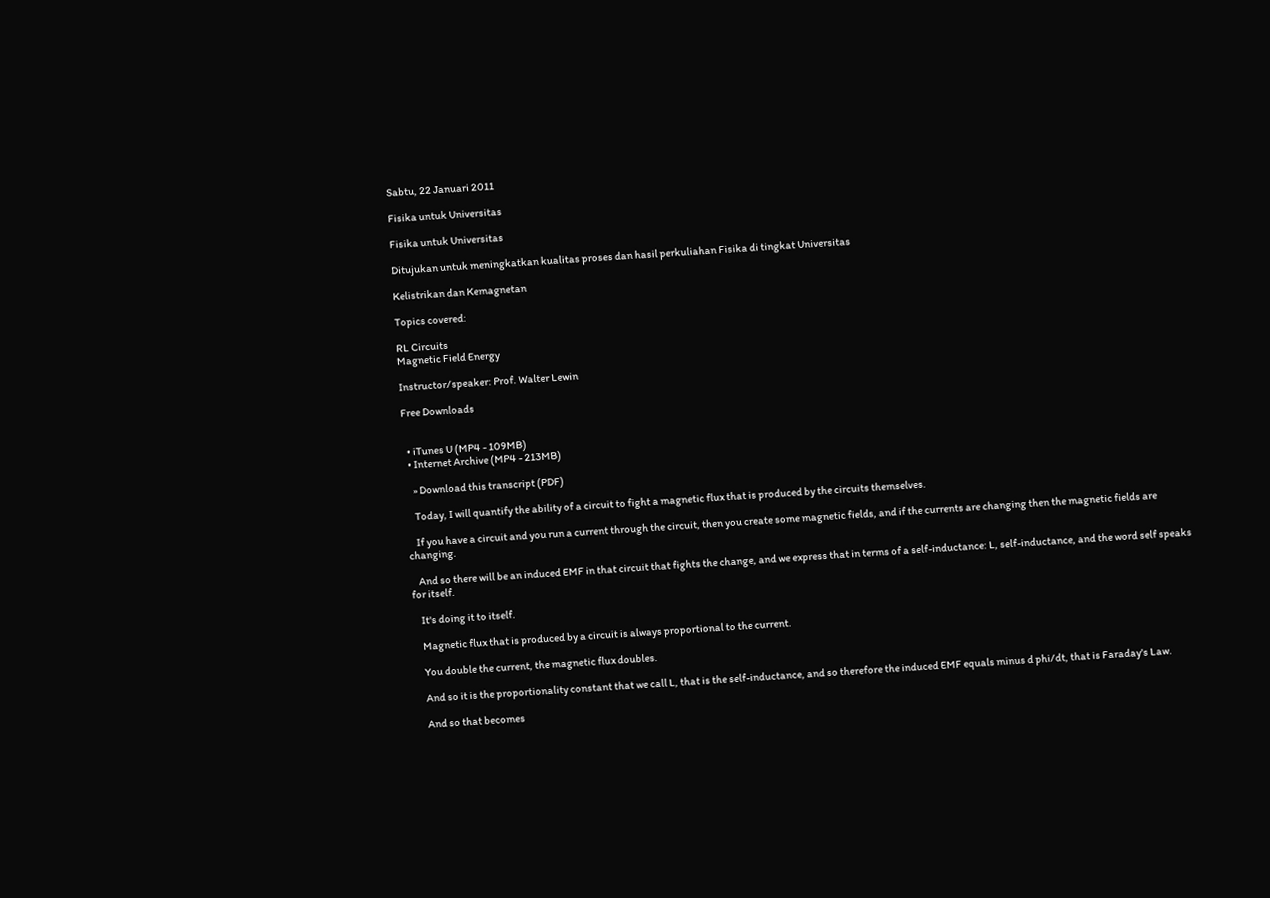Sabtu, 22 Januari 2011

Fisika untuk Universitas

Fisika untuk Universitas

Ditujukan untuk meningkatkan kualitas proses dan hasil perkuliahan Fisika di tingkat Universitas

Kelistrikan dan Kemagnetan

Topics covered:

RL Circuits
Magnetic Field Energy

Instructor/speaker: Prof. Walter Lewin

Free Downloads


  • iTunes U (MP4 - 109MB)
  • Internet Archive (MP4 - 213MB)

    » Download this transcript (PDF)

    Today, I will quantify the ability of a circuit to fight a magnetic flux that is produced by the circuits themselves.

    If you have a circuit and you run a current through the circuit, then you create some magnetic fields, and if the currents are changing then the magnetic fields are changing.

    And so there will be an induced EMF in that circuit that fights the change, and we express that in terms of a self-inductance: L, self-inductance, and the word self speaks for itself.

    It's doing it to itself.

    Magnetic flux that is produced by a circuit is always proportional to the current.

    You double the current, the magnetic flux doubles.

    And so it is the proportionality constant that we call L, that is the self-inductance, and so therefore the induced EMF equals minus d phi/dt, that is Faraday's Law.

    And so that becomes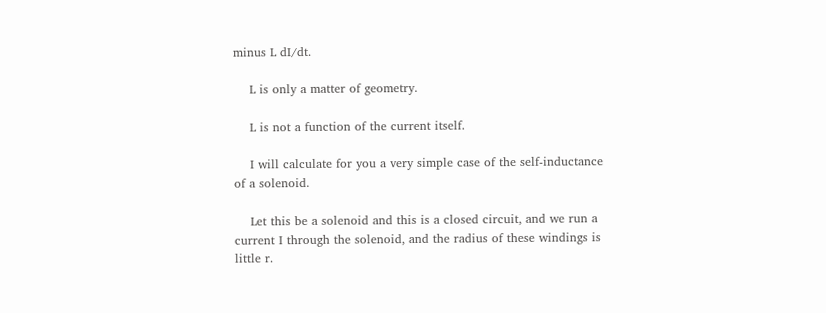minus L dI/dt.

    L is only a matter of geometry.

    L is not a function of the current itself.

    I will calculate for you a very simple case of the self-inductance of a solenoid.

    Let this be a solenoid and this is a closed circuit, and we run a current I through the solenoid, and the radius of these windings is little r.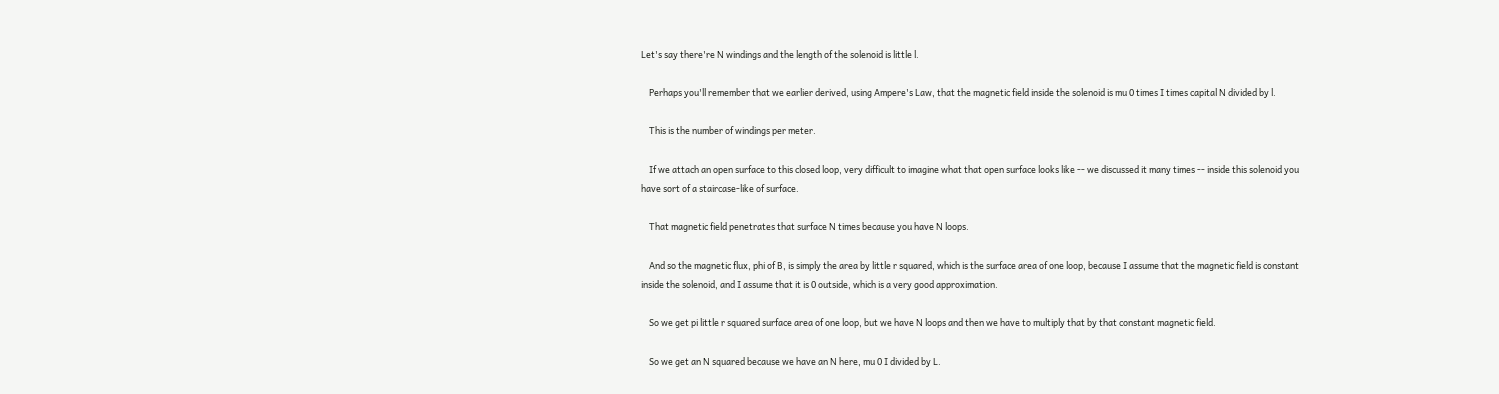Let's say there're N windings and the length of the solenoid is little l.

    Perhaps you'll remember that we earlier derived, using Ampere's Law, that the magnetic field inside the solenoid is mu 0 times I times capital N divided by l.

    This is the number of windings per meter.

    If we attach an open surface to this closed loop, very difficult to imagine what that open surface looks like -- we discussed it many times -- inside this solenoid you have sort of a staircase-like of surface.

    That magnetic field penetrates that surface N times because you have N loops.

    And so the magnetic flux, phi of B, is simply the area by little r squared, which is the surface area of one loop, because I assume that the magnetic field is constant inside the solenoid, and I assume that it is 0 outside, which is a very good approximation.

    So we get pi little r squared surface area of one loop, but we have N loops and then we have to multiply that by that constant magnetic field.

    So we get an N squared because we have an N here, mu 0 I divided by L.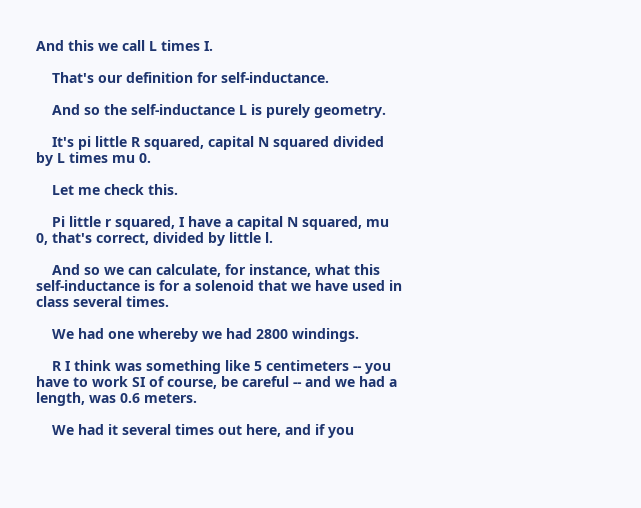And this we call L times I.

    That's our definition for self-inductance.

    And so the self-inductance L is purely geometry.

    It's pi little R squared, capital N squared divided by L times mu 0.

    Let me check this.

    Pi little r squared, I have a capital N squared, mu 0, that's correct, divided by little l.

    And so we can calculate, for instance, what this self-inductance is for a solenoid that we have used in class several times.

    We had one whereby we had 2800 windings.

    R I think was something like 5 centimeters -- you have to work SI of course, be careful -- and we had a length, was 0.6 meters.

    We had it several times out here, and if you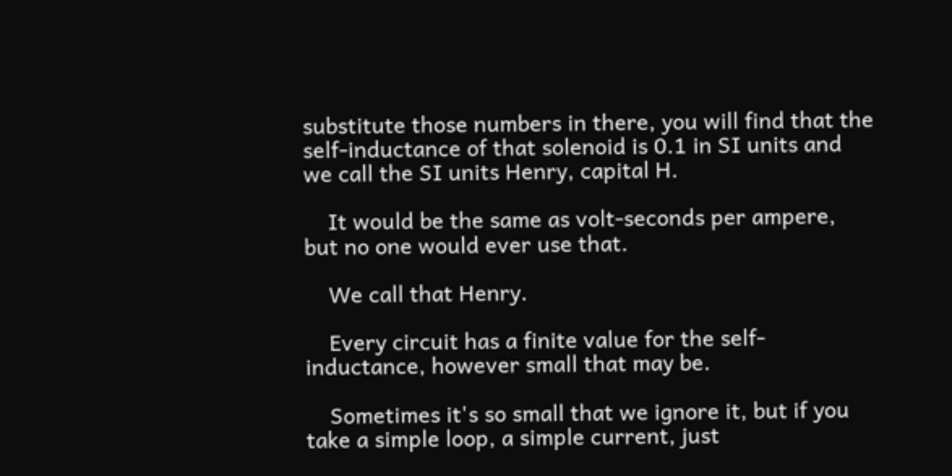substitute those numbers in there, you will find that the self-inductance of that solenoid is 0.1 in SI units and we call the SI units Henry, capital H.

    It would be the same as volt-seconds per ampere, but no one would ever use that.

    We call that Henry.

    Every circuit has a finite value for the self-inductance, however small that may be.

    Sometimes it's so small that we ignore it, but if you take a simple loop, a simple current, just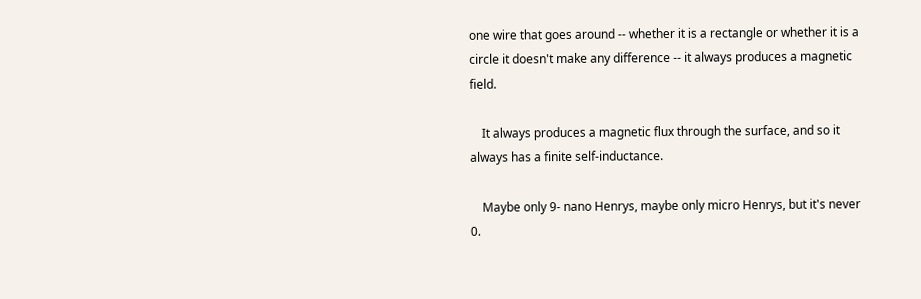one wire that goes around -- whether it is a rectangle or whether it is a circle it doesn't make any difference -- it always produces a magnetic field.

    It always produces a magnetic flux through the surface, and so it always has a finite self-inductance.

    Maybe only 9- nano Henrys, maybe only micro Henrys, but it's never 0.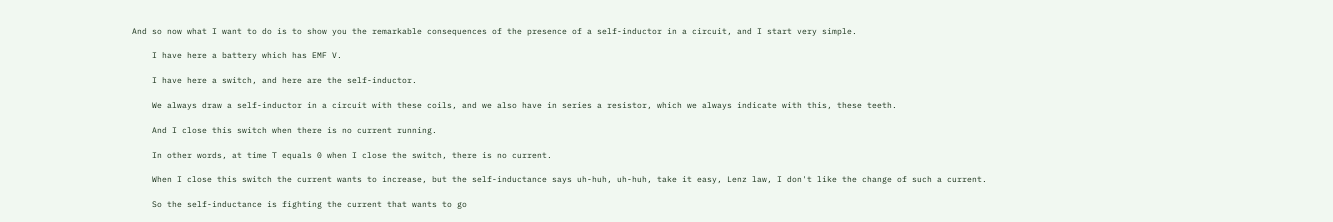And so now what I want to do is to show you the remarkable consequences of the presence of a self-inductor in a circuit, and I start very simple.

    I have here a battery which has EMF V.

    I have here a switch, and here are the self-inductor.

    We always draw a self-inductor in a circuit with these coils, and we also have in series a resistor, which we always indicate with this, these teeth.

    And I close this switch when there is no current running.

    In other words, at time T equals 0 when I close the switch, there is no current.

    When I close this switch the current wants to increase, but the self-inductance says uh-huh, uh-huh, take it easy, Lenz law, I don't like the change of such a current.

    So the self-inductance is fighting the current that wants to go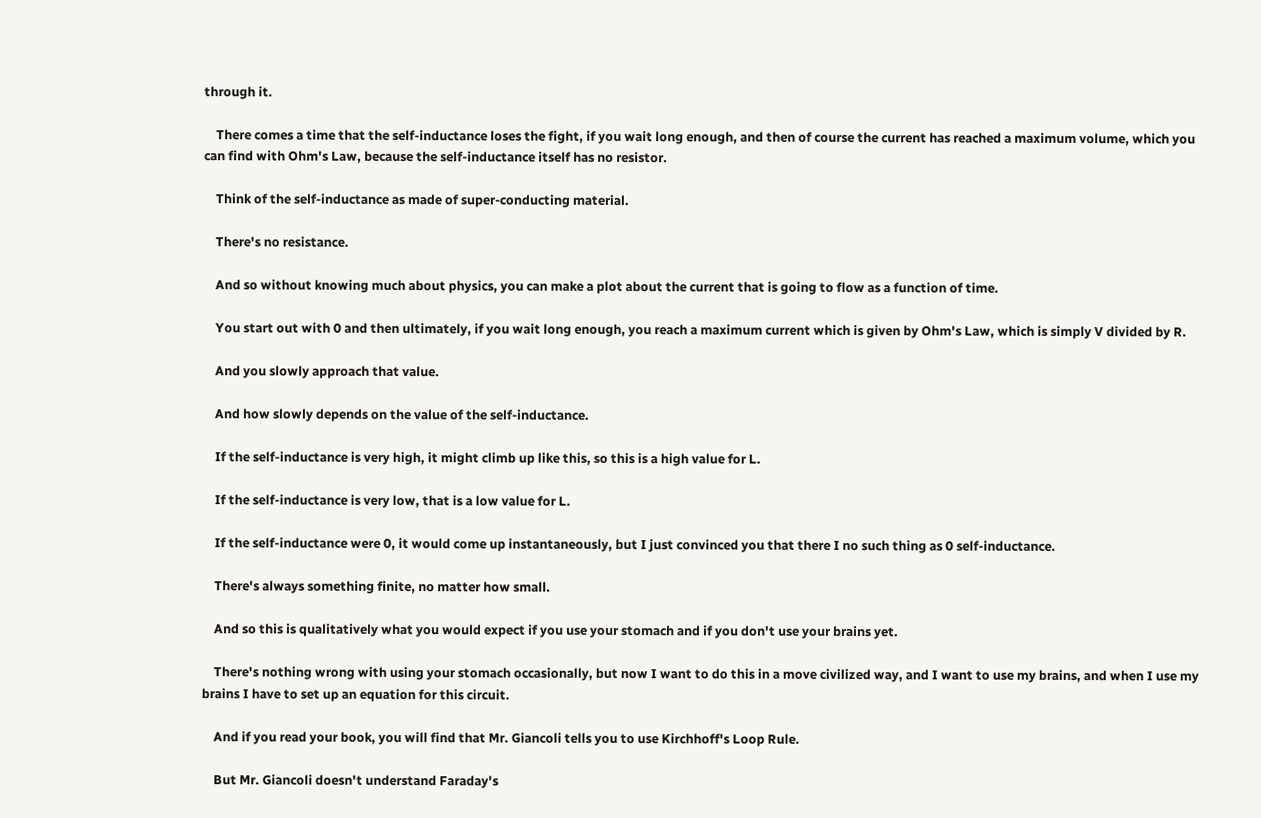through it.

    There comes a time that the self-inductance loses the fight, if you wait long enough, and then of course the current has reached a maximum volume, which you can find with Ohm's Law, because the self-inductance itself has no resistor.

    Think of the self-inductance as made of super-conducting material.

    There's no resistance.

    And so without knowing much about physics, you can make a plot about the current that is going to flow as a function of time.

    You start out with 0 and then ultimately, if you wait long enough, you reach a maximum current which is given by Ohm's Law, which is simply V divided by R.

    And you slowly approach that value.

    And how slowly depends on the value of the self-inductance.

    If the self-inductance is very high, it might climb up like this, so this is a high value for L.

    If the self-inductance is very low, that is a low value for L.

    If the self-inductance were 0, it would come up instantaneously, but I just convinced you that there I no such thing as 0 self-inductance.

    There's always something finite, no matter how small.

    And so this is qualitatively what you would expect if you use your stomach and if you don't use your brains yet.

    There's nothing wrong with using your stomach occasionally, but now I want to do this in a move civilized way, and I want to use my brains, and when I use my brains I have to set up an equation for this circuit.

    And if you read your book, you will find that Mr. Giancoli tells you to use Kirchhoff's Loop Rule.

    But Mr. Giancoli doesn't understand Faraday's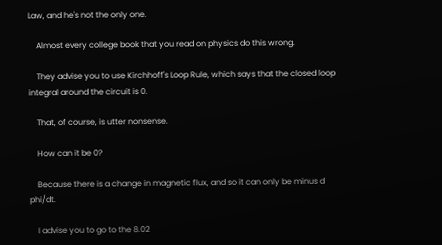Law, and he's not the only one.

    Almost every college book that you read on physics do this wrong.

    They advise you to use Kirchhoff's Loop Rule, which says that the closed loop integral around the circuit is 0.

    That, of course, is utter nonsense.

    How can it be 0?

    Because there is a change in magnetic flux, and so it can only be minus d phi/dt.

    I advise you to go to the 8.02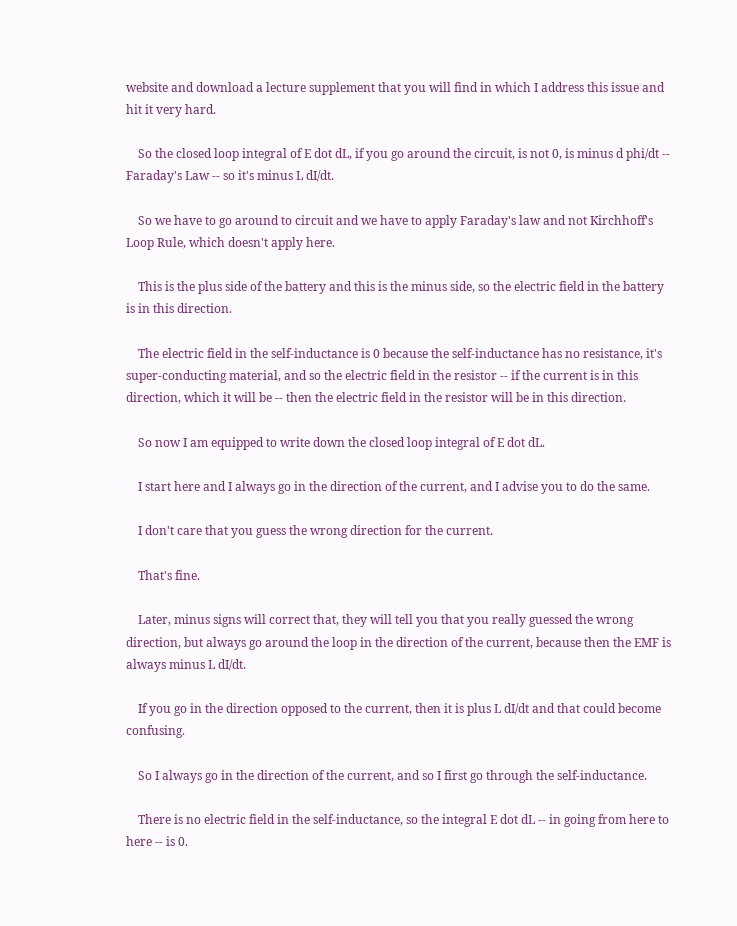website and download a lecture supplement that you will find in which I address this issue and hit it very hard.

    So the closed loop integral of E dot dL, if you go around the circuit, is not 0, is minus d phi/dt -- Faraday's Law -- so it's minus L dI/dt.

    So we have to go around to circuit and we have to apply Faraday's law and not Kirchhoff's Loop Rule, which doesn't apply here.

    This is the plus side of the battery and this is the minus side, so the electric field in the battery is in this direction.

    The electric field in the self-inductance is 0 because the self-inductance has no resistance, it's super-conducting material, and so the electric field in the resistor -- if the current is in this direction, which it will be -- then the electric field in the resistor will be in this direction.

    So now I am equipped to write down the closed loop integral of E dot dL.

    I start here and I always go in the direction of the current, and I advise you to do the same.

    I don't care that you guess the wrong direction for the current.

    That's fine.

    Later, minus signs will correct that, they will tell you that you really guessed the wrong direction, but always go around the loop in the direction of the current, because then the EMF is always minus L dI/dt.

    If you go in the direction opposed to the current, then it is plus L dI/dt and that could become confusing.

    So I always go in the direction of the current, and so I first go through the self-inductance.

    There is no electric field in the self-inductance, so the integral E dot dL -- in going from here to here -- is 0.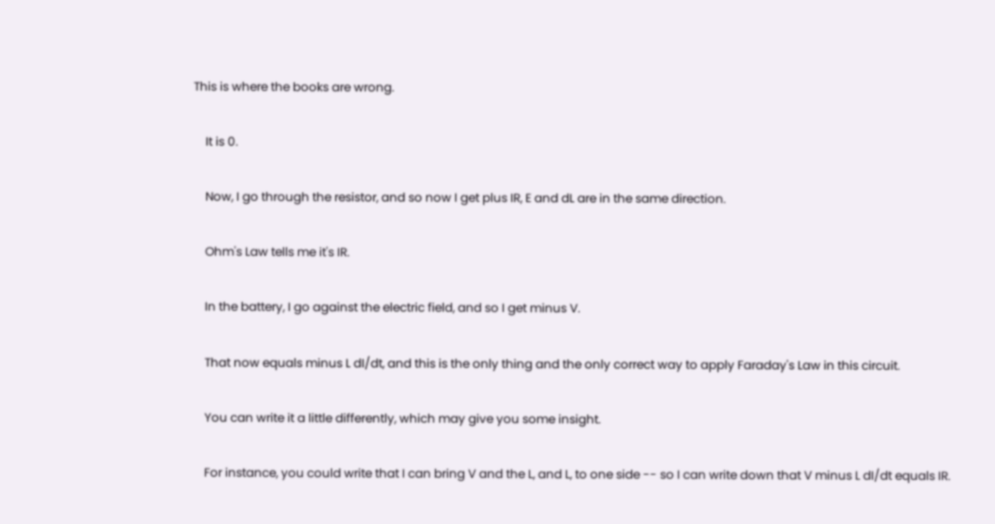This is where the books are wrong.

    It is 0.

    Now, I go through the resistor, and so now I get plus IR, E and dL are in the same direction.

    Ohm's Law tells me it's IR.

    In the battery, I go against the electric field, and so I get minus V.

    That now equals minus L dI/dt, and this is the only thing and the only correct way to apply Faraday's Law in this circuit.

    You can write it a little differently, which may give you some insight.

    For instance, you could write that I can bring V and the L, and L, to one side -- so I can write down that V minus L dI/dt equals IR.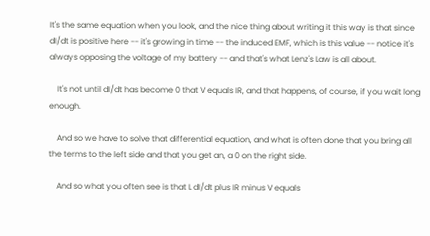It's the same equation when you look, and the nice thing about writing it this way is that since dI/dt is positive here -- it's growing in time -- the induced EMF, which is this value -- notice it's always opposing the voltage of my battery -- and that's what Lenz's Law is all about.

    It's not until dI/dt has become 0 that V equals IR, and that happens, of course, if you wait long enough.

    And so we have to solve that differential equation, and what is often done that you bring all the terms to the left side and that you get an, a 0 on the right side.

    And so what you often see is that L dI/dt plus IR minus V equals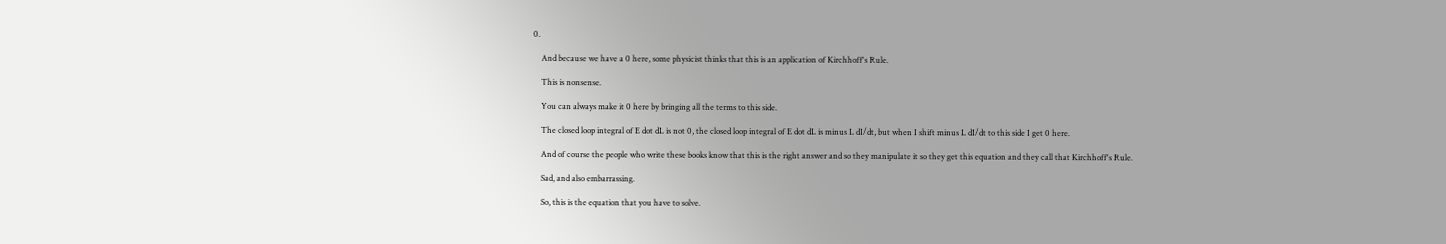0.

    And because we have a 0 here, some physicist thinks that this is an application of Kirchhoff's Rule.

    This is nonsense.

    You can always make it 0 here by bringing all the terms to this side.

    The closed loop integral of E dot dL is not 0, the closed loop integral of E dot dL is minus L dI/dt, but when I shift minus L dI/dt to this side I get 0 here.

    And of course the people who write these books know that this is the right answer and so they manipulate it so they get this equation and they call that Kirchhoff's Rule.

    Sad, and also embarrassing.

    So, this is the equation that you have to solve.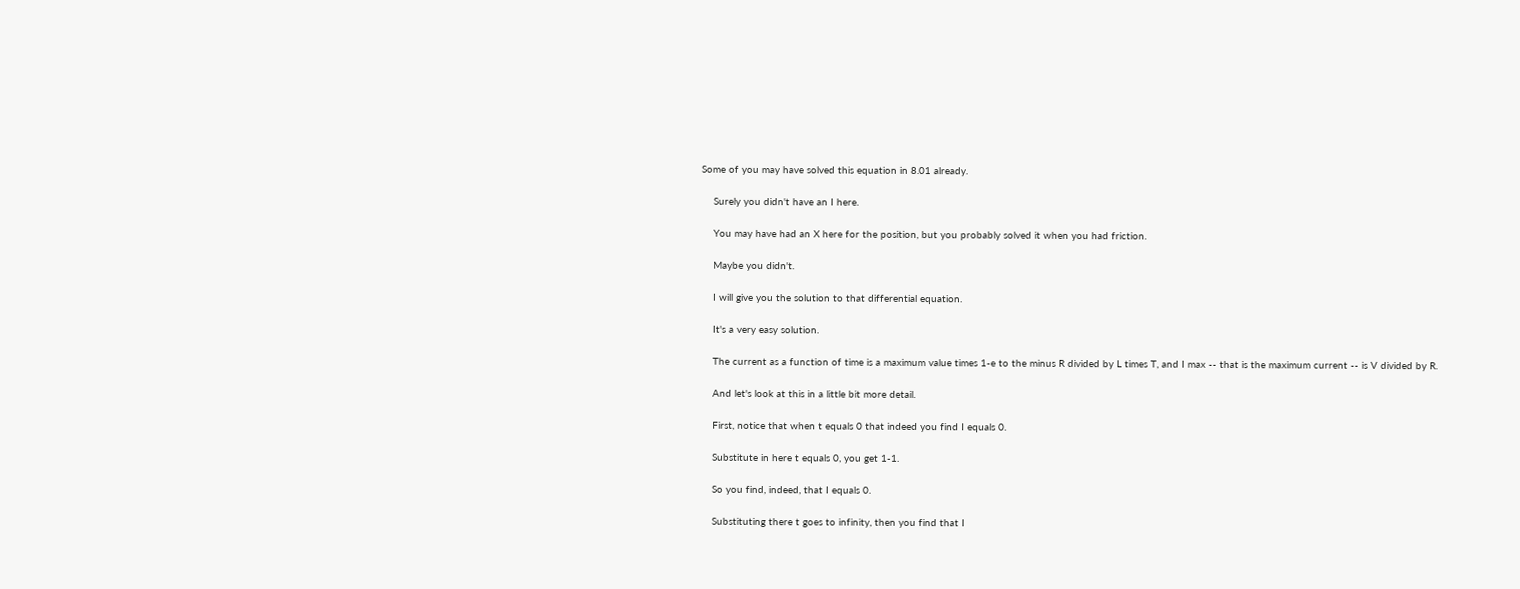Some of you may have solved this equation in 8.01 already.

    Surely you didn't have an I here.

    You may have had an X here for the position, but you probably solved it when you had friction.

    Maybe you didn't.

    I will give you the solution to that differential equation.

    It's a very easy solution.

    The current as a function of time is a maximum value times 1-e to the minus R divided by L times T, and I max -- that is the maximum current -- is V divided by R.

    And let's look at this in a little bit more detail.

    First, notice that when t equals 0 that indeed you find I equals 0.

    Substitute in here t equals 0, you get 1-1.

    So you find, indeed, that I equals 0.

    Substituting there t goes to infinity, then you find that I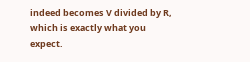indeed becomes V divided by R, which is exactly what you expect.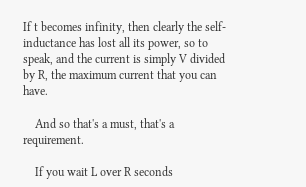If t becomes infinity, then clearly the self-inductance has lost all its power, so to speak, and the current is simply V divided by R, the maximum current that you can have.

    And so that's a must, that's a requirement.

    If you wait L over R seconds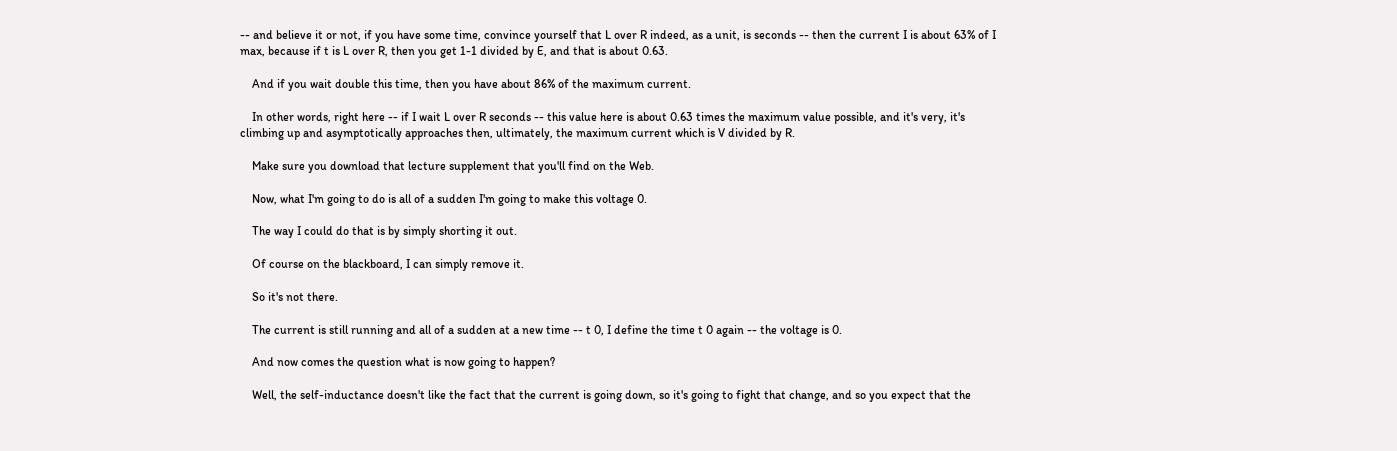-- and believe it or not, if you have some time, convince yourself that L over R indeed, as a unit, is seconds -- then the current I is about 63% of I max, because if t is L over R, then you get 1-1 divided by E, and that is about 0.63.

    And if you wait double this time, then you have about 86% of the maximum current.

    In other words, right here -- if I wait L over R seconds -- this value here is about 0.63 times the maximum value possible, and it's very, it's climbing up and asymptotically approaches then, ultimately, the maximum current which is V divided by R.

    Make sure you download that lecture supplement that you'll find on the Web.

    Now, what I'm going to do is all of a sudden I'm going to make this voltage 0.

    The way I could do that is by simply shorting it out.

    Of course on the blackboard, I can simply remove it.

    So it's not there.

    The current is still running and all of a sudden at a new time -- t 0, I define the time t 0 again -- the voltage is 0.

    And now comes the question what is now going to happen?

    Well, the self-inductance doesn't like the fact that the current is going down, so it's going to fight that change, and so you expect that the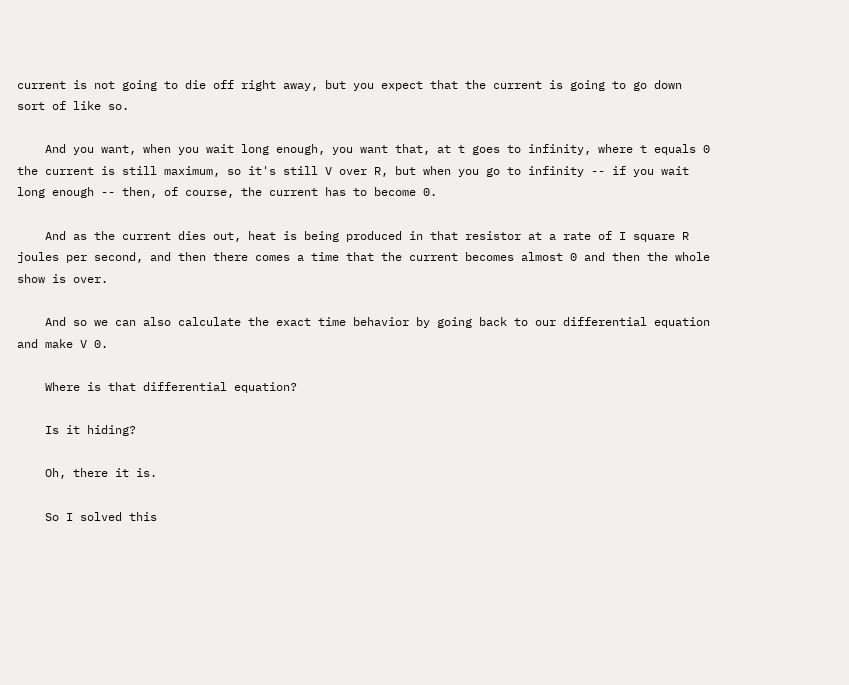current is not going to die off right away, but you expect that the current is going to go down sort of like so.

    And you want, when you wait long enough, you want that, at t goes to infinity, where t equals 0 the current is still maximum, so it's still V over R, but when you go to infinity -- if you wait long enough -- then, of course, the current has to become 0.

    And as the current dies out, heat is being produced in that resistor at a rate of I square R joules per second, and then there comes a time that the current becomes almost 0 and then the whole show is over.

    And so we can also calculate the exact time behavior by going back to our differential equation and make V 0.

    Where is that differential equation?

    Is it hiding?

    Oh, there it is.

    So I solved this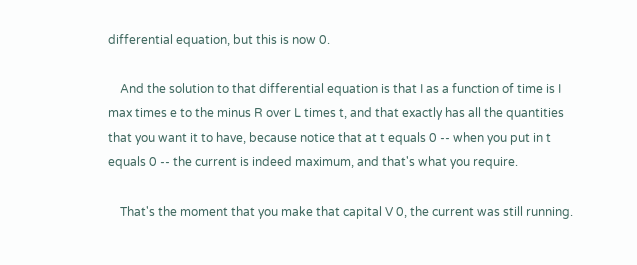differential equation, but this is now 0.

    And the solution to that differential equation is that I as a function of time is I max times e to the minus R over L times t, and that exactly has all the quantities that you want it to have, because notice that at t equals 0 -- when you put in t equals 0 -- the current is indeed maximum, and that's what you require.

    That's the moment that you make that capital V 0, the current was still running.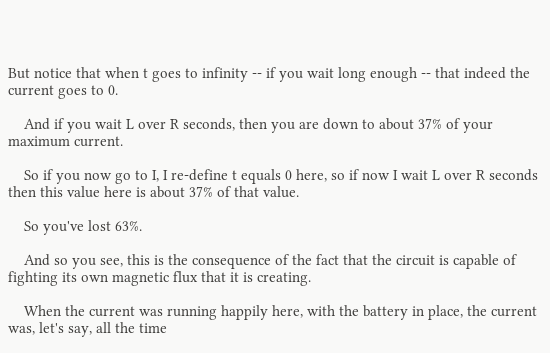But notice that when t goes to infinity -- if you wait long enough -- that indeed the current goes to 0.

    And if you wait L over R seconds, then you are down to about 37% of your maximum current.

    So if you now go to I, I re-define t equals 0 here, so if now I wait L over R seconds then this value here is about 37% of that value.

    So you've lost 63%.

    And so you see, this is the consequence of the fact that the circuit is capable of fighting its own magnetic flux that it is creating.

    When the current was running happily here, with the battery in place, the current was, let's say, all the time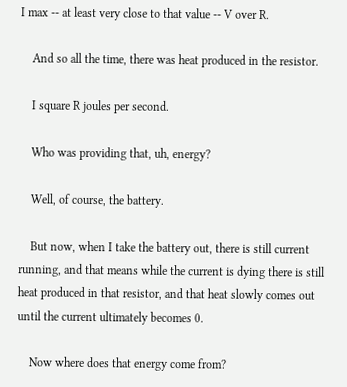I max -- at least very close to that value -- V over R.

    And so all the time, there was heat produced in the resistor.

    I square R joules per second.

    Who was providing that, uh, energy?

    Well, of course, the battery.

    But now, when I take the battery out, there is still current running, and that means while the current is dying there is still heat produced in that resistor, and that heat slowly comes out until the current ultimately becomes 0.

    Now where does that energy come from?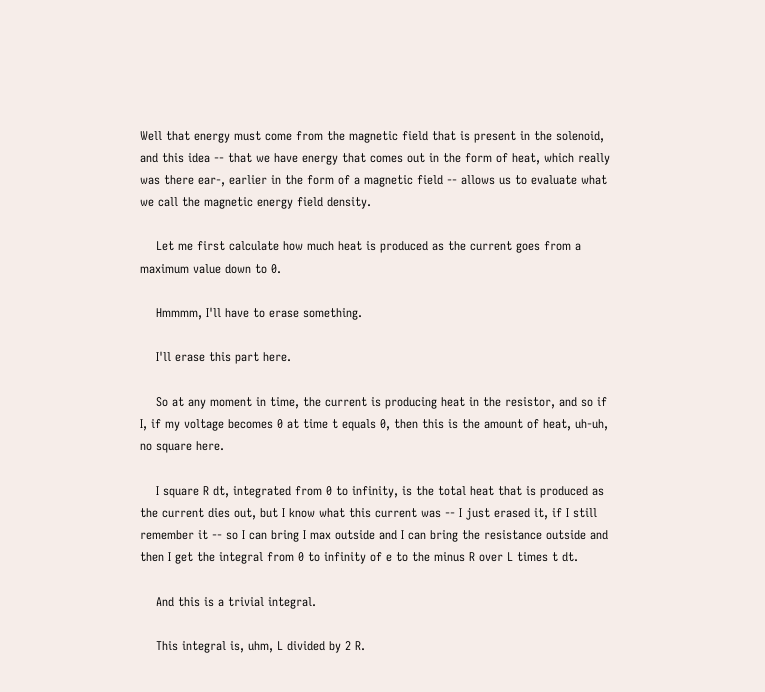Well that energy must come from the magnetic field that is present in the solenoid, and this idea -- that we have energy that comes out in the form of heat, which really was there ear-, earlier in the form of a magnetic field -- allows us to evaluate what we call the magnetic energy field density.

    Let me first calculate how much heat is produced as the current goes from a maximum value down to 0.

    Hmmmm, I'll have to erase something.

    I'll erase this part here.

    So at any moment in time, the current is producing heat in the resistor, and so if I, if my voltage becomes 0 at time t equals 0, then this is the amount of heat, uh-uh, no square here.

    I square R dt, integrated from 0 to infinity, is the total heat that is produced as the current dies out, but I know what this current was -- I just erased it, if I still remember it -- so I can bring I max outside and I can bring the resistance outside and then I get the integral from 0 to infinity of e to the minus R over L times t dt.

    And this is a trivial integral.

    This integral is, uhm, L divided by 2 R.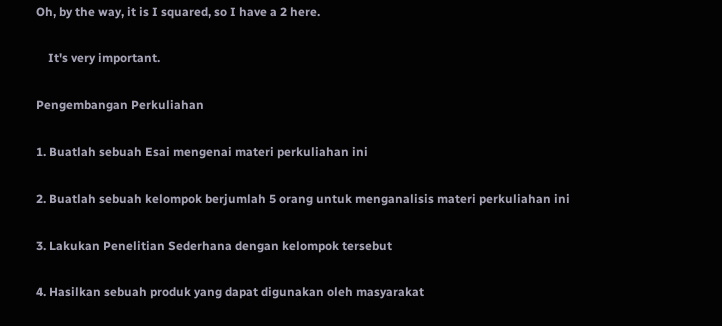Oh, by the way, it is I squared, so I have a 2 here.

    It's very important.

Pengembangan Perkuliahan

1. Buatlah sebuah Esai mengenai materi perkuliahan ini

2. Buatlah sebuah kelompok berjumlah 5 orang untuk menganalisis materi perkuliahan ini

3. Lakukan Penelitian Sederhana dengan kelompok tersebut

4. Hasilkan sebuah produk yang dapat digunakan oleh masyarakat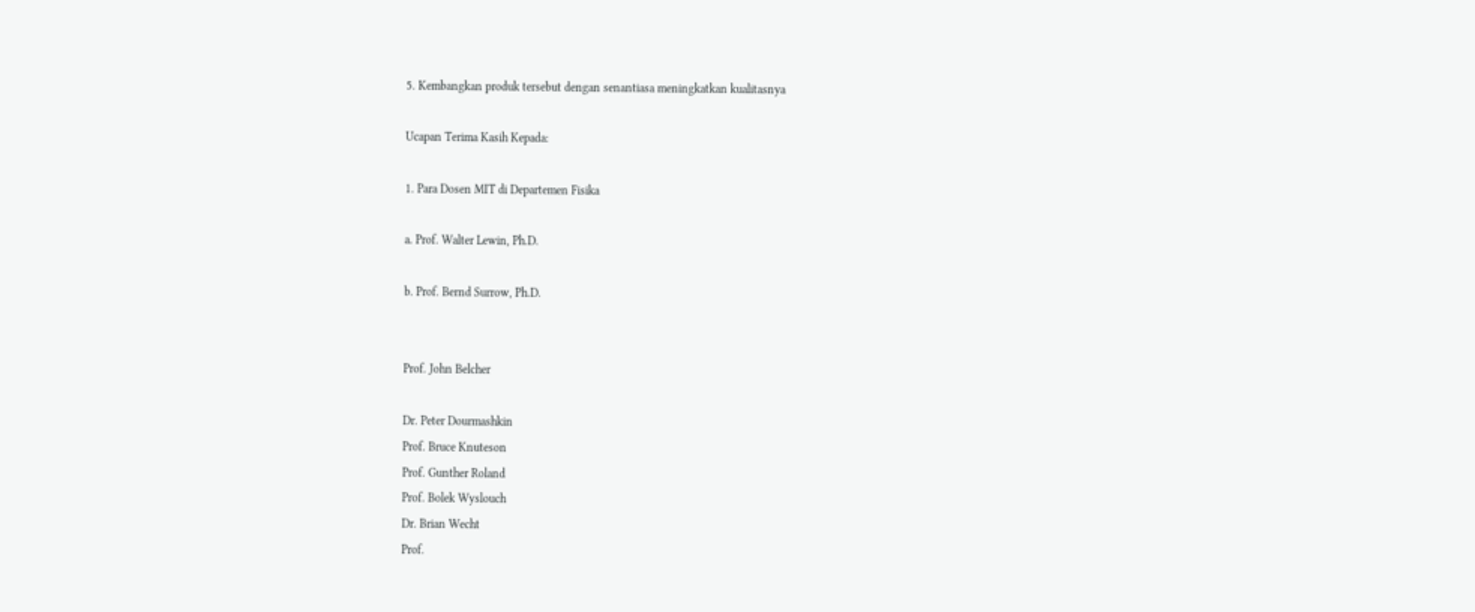5. Kembangkan produk tersebut dengan senantiasa meningkatkan kualitasnya

Ucapan Terima Kasih Kepada:

1. Para Dosen MIT di Departemen Fisika

a. Prof. Walter Lewin, Ph.D.

b. Prof. Bernd Surrow, Ph.D.


Prof. John Belcher

Dr. Peter Dourmashkin
Prof. Bruce Knuteson
Prof. Gunther Roland
Prof. Bolek Wyslouch
Dr. Brian Wecht
Prof.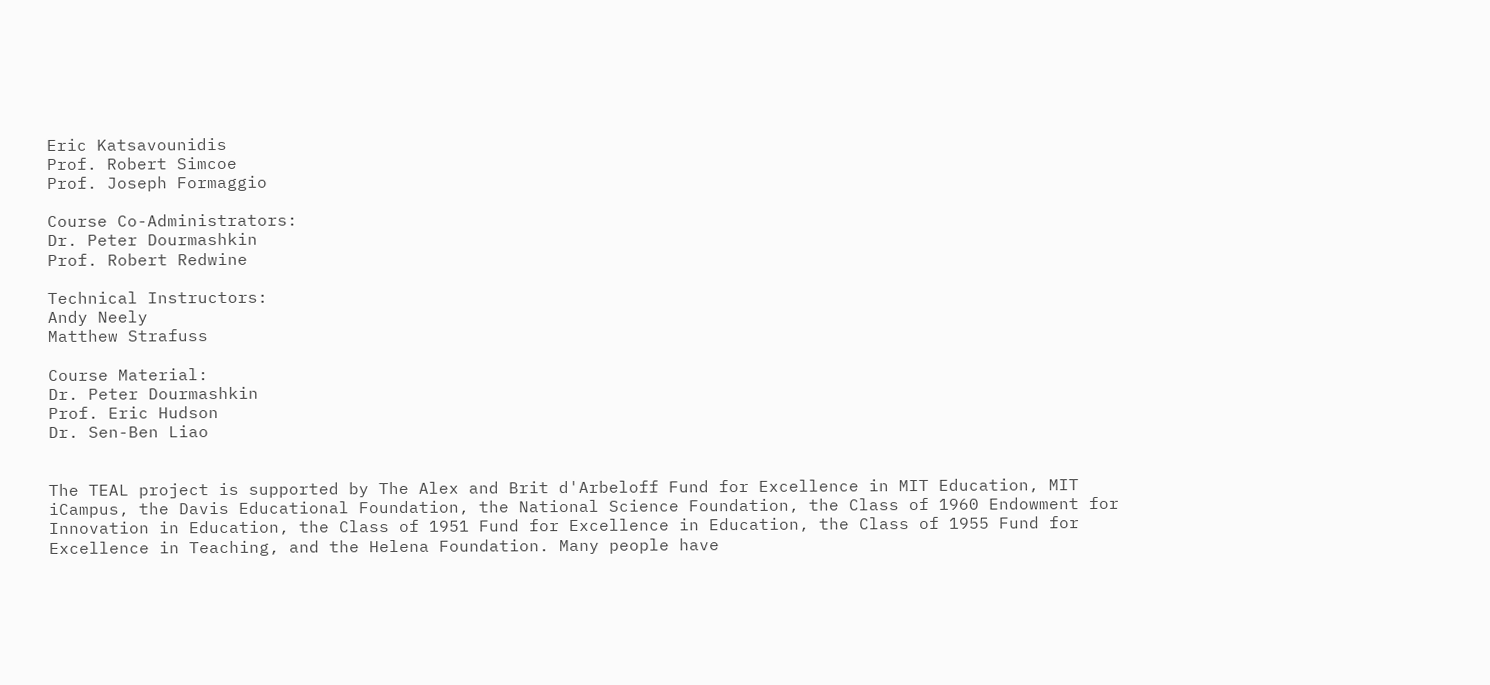Eric Katsavounidis
Prof. Robert Simcoe
Prof. Joseph Formaggio

Course Co-Administrators:
Dr. Peter Dourmashkin
Prof. Robert Redwine

Technical Instructors:
Andy Neely
Matthew Strafuss

Course Material:
Dr. Peter Dourmashkin
Prof. Eric Hudson
Dr. Sen-Ben Liao


The TEAL project is supported by The Alex and Brit d'Arbeloff Fund for Excellence in MIT Education, MIT iCampus, the Davis Educational Foundation, the National Science Foundation, the Class of 1960 Endowment for Innovation in Education, the Class of 1951 Fund for Excellence in Education, the Class of 1955 Fund for Excellence in Teaching, and the Helena Foundation. Many people have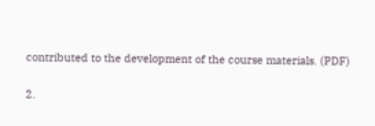contributed to the development of the course materials. (PDF)

2.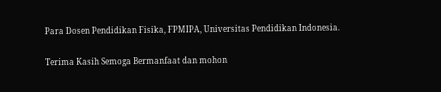Para Dosen Pendidikan Fisika, FPMIPA, Universitas Pendidikan Indonesia.

Terima Kasih Semoga Bermanfaat dan mohon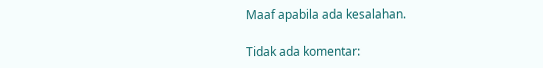Maaf apabila ada kesalahan.

Tidak ada komentar: